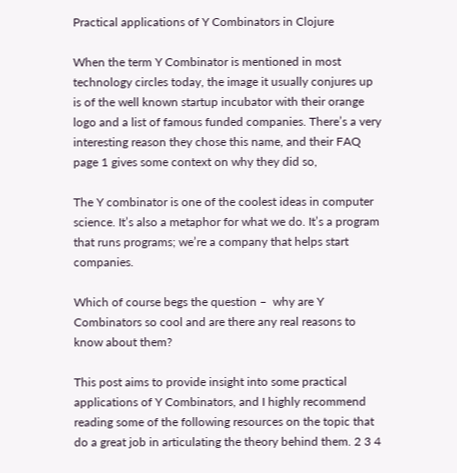Practical applications of Y Combinators in Clojure

When the term Y Combinator is mentioned in most technology circles today, the image it usually conjures up is of the well known startup incubator with their orange logo and a list of famous funded companies. There’s a very interesting reason they chose this name, and their FAQ page 1 gives some context on why they did so,

The Y combinator is one of the coolest ideas in computer science. It’s also a metaphor for what we do. It’s a program that runs programs; we’re a company that helps start companies.

Which of course begs the question –  why are Y Combinators so cool and are there any real reasons to know about them?

This post aims to provide insight into some practical applications of Y Combinators, and I highly recommend reading some of the following resources on the topic that do a great job in articulating the theory behind them. 2 3 4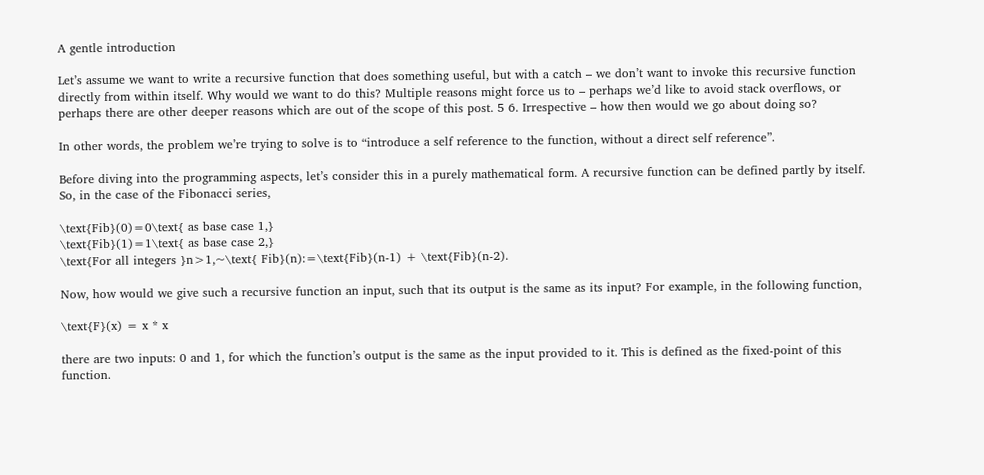A gentle introduction

Let’s assume we want to write a recursive function that does something useful, but with a catch – we don’t want to invoke this recursive function directly from within itself. Why would we want to do this? Multiple reasons might force us to – perhaps we’d like to avoid stack overflows, or perhaps there are other deeper reasons which are out of the scope of this post. 5 6. Irrespective – how then would we go about doing so?

In other words, the problem we’re trying to solve is to “introduce a self reference to the function, without a direct self reference”.

Before diving into the programming aspects, let’s consider this in a purely mathematical form. A recursive function can be defined partly by itself. So, in the case of the Fibonacci series,

\text{Fib}(0)=0\text{ as base case 1,}
\text{Fib}(1)=1\text{ as base case 2,}
\text{For all integers }n>1,~\text{ Fib}(n):=\text{Fib}(n-1) + \text{Fib}(n-2).

Now, how would we give such a recursive function an input, such that its output is the same as its input? For example, in the following function,

\text{F}(x) = x * x

there are two inputs: 0 and 1, for which the function’s output is the same as the input provided to it. This is defined as the fixed-point of this function.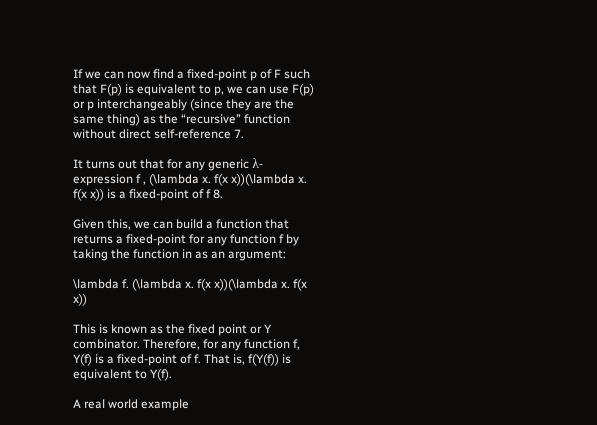If we can now find a fixed-point p of F such that F(p) is equivalent to p, we can use F(p) or p interchangeably (since they are the same thing) as the “recursive” function without direct self-reference 7.

It turns out that for any generic λ-expression f , (\lambda x. f(x x))(\lambda x. f(x x)) is a fixed-point of f 8.

Given this, we can build a function that returns a fixed-point for any function f by taking the function in as an argument:

\lambda f. (\lambda x. f(x x))(\lambda x. f(x x))

This is known as the fixed point or Y combinator. Therefore, for any function f, Y(f) is a fixed-point of f. That is, f(Y(f)) is equivalent to Y(f).

A real world example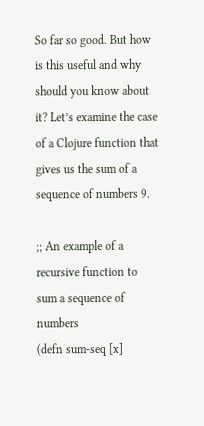So far so good. But how is this useful and why should you know about it? Let’s examine the case of a Clojure function that gives us the sum of a sequence of numbers 9.

;; An example of a recursive function to sum a sequence of numbers
(defn sum-seq [x]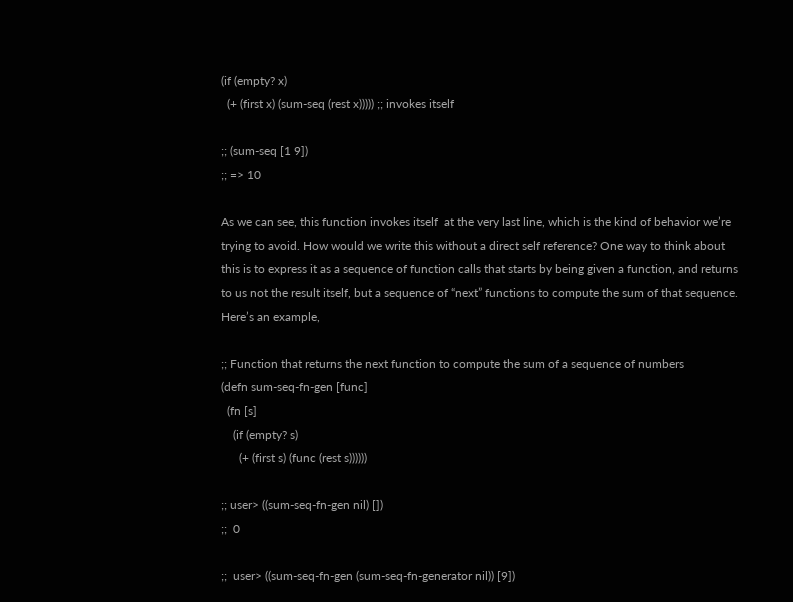(if (empty? x)
  (+ (first x) (sum-seq (rest x))))) ;; invokes itself

;; (sum-seq [1 9])
;; => 10

As we can see, this function invokes itself  at the very last line, which is the kind of behavior we’re trying to avoid. How would we write this without a direct self reference? One way to think about this is to express it as a sequence of function calls that starts by being given a function, and returns to us not the result itself, but a sequence of “next” functions to compute the sum of that sequence. Here’s an example,

;; Function that returns the next function to compute the sum of a sequence of numbers
(defn sum-seq-fn-gen [func]
  (fn [s]
    (if (empty? s)
      (+ (first s) (func (rest s))))))

;; user> ((sum-seq-fn-gen nil) [])
;;  0

;;  user> ((sum-seq-fn-gen (sum-seq-fn-generator nil)) [9])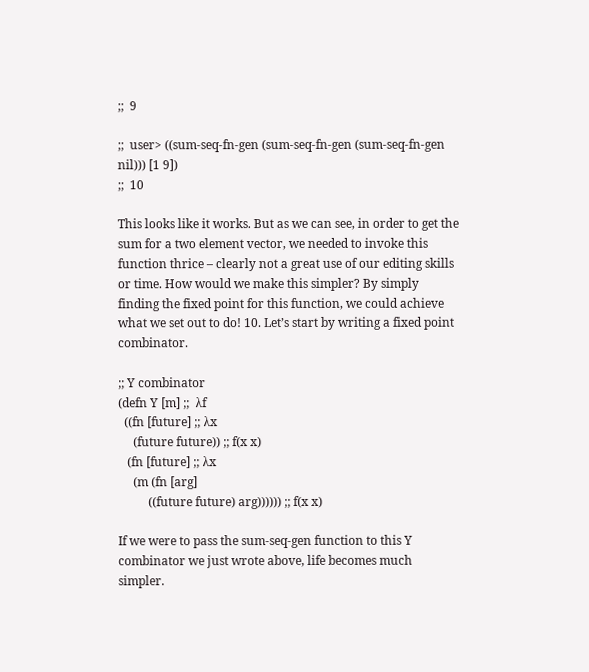;;  9

;;  user> ((sum-seq-fn-gen (sum-seq-fn-gen (sum-seq-fn-gen nil))) [1 9])
;;  10

This looks like it works. But as we can see, in order to get the sum for a two element vector, we needed to invoke this function thrice – clearly not a great use of our editing skills or time. How would we make this simpler? By simply finding the fixed point for this function, we could achieve what we set out to do! 10. Let’s start by writing a fixed point combinator.

;; Y combinator
(defn Y [m] ;;  λf
  ((fn [future] ;; λx
     (future future)) ;; f(x x)
   (fn [future] ;; λx
     (m (fn [arg]
          ((future future) arg)))))) ;; f(x x)

If we were to pass the sum-seq-gen function to this Y combinator we just wrote above, life becomes much simpler.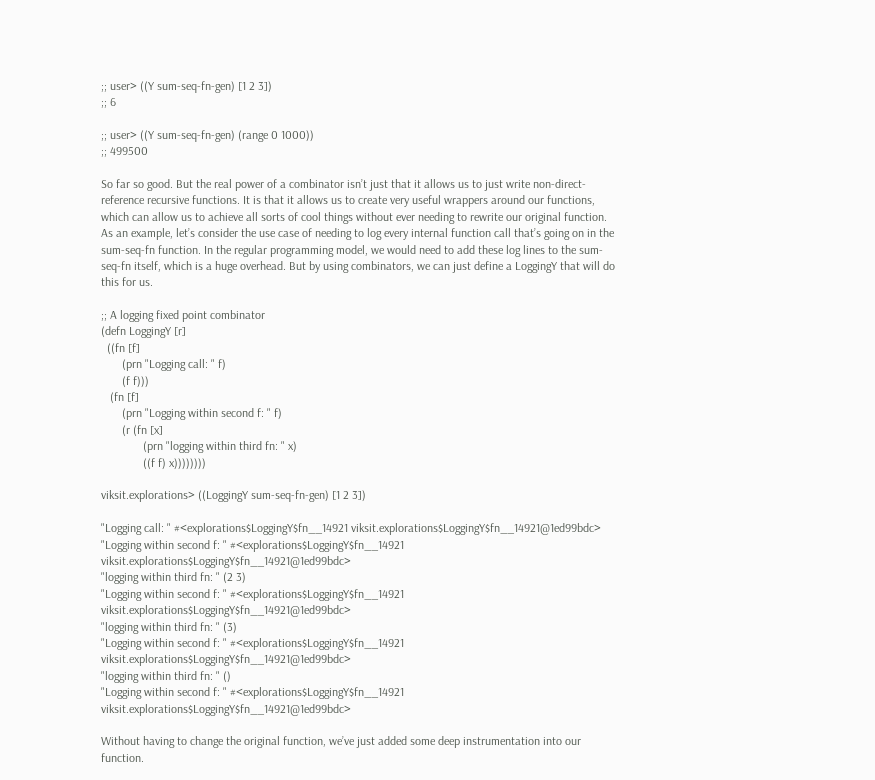;; user> ((Y sum-seq-fn-gen) [1 2 3])
;; 6

;; user> ((Y sum-seq-fn-gen) (range 0 1000))
;; 499500

So far so good. But the real power of a combinator isn’t just that it allows us to just write non-direct-reference recursive functions. It is that it allows us to create very useful wrappers around our functions, which can allow us to achieve all sorts of cool things without ever needing to rewrite our original function. As an example, let’s consider the use case of needing to log every internal function call that’s going on in the sum-seq-fn function. In the regular programming model, we would need to add these log lines to the sum-seq-fn itself, which is a huge overhead. But by using combinators, we can just define a LoggingY that will do this for us.

;; A logging fixed point combinator
(defn LoggingY [r]
  ((fn [f]
       (prn "Logging call: " f)
       (f f)))
   (fn [f]
       (prn "Logging within second f: " f)
       (r (fn [x]
              (prn "logging within third fn: " x)
              ((f f) x))))))))

viksit.explorations> ((LoggingY sum-seq-fn-gen) [1 2 3])

"Logging call: " #<explorations$LoggingY$fn__14921 viksit.explorations$LoggingY$fn__14921@1ed99bdc>
"Logging within second f: " #<explorations$LoggingY$fn__14921 viksit.explorations$LoggingY$fn__14921@1ed99bdc>
"logging within third fn: " (2 3)
"Logging within second f: " #<explorations$LoggingY$fn__14921 viksit.explorations$LoggingY$fn__14921@1ed99bdc>
"logging within third fn: " (3)
"Logging within second f: " #<explorations$LoggingY$fn__14921 viksit.explorations$LoggingY$fn__14921@1ed99bdc>
"logging within third fn: " ()
"Logging within second f: " #<explorations$LoggingY$fn__14921 viksit.explorations$LoggingY$fn__14921@1ed99bdc>

Without having to change the original function, we’ve just added some deep instrumentation into our function.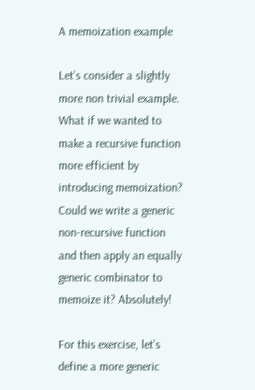A memoization example

Let’s consider a slightly more non trivial example. What if we wanted to make a recursive function more efficient by introducing memoization? Could we write a generic non-recursive function and then apply an equally generic combinator to memoize it? Absolutely!

For this exercise, let’s define a more generic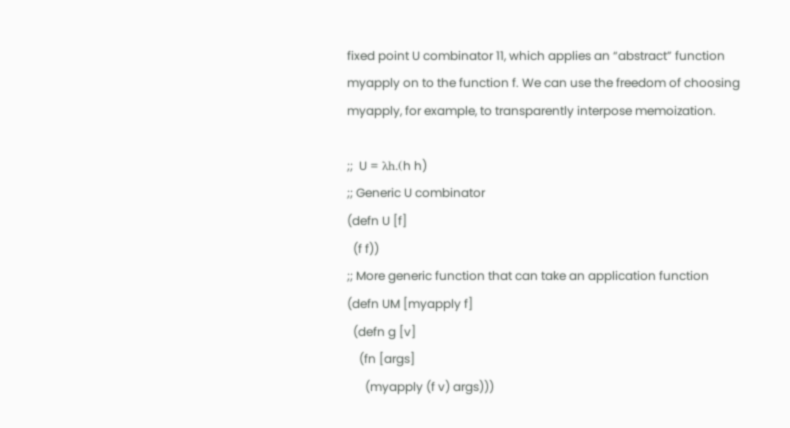fixed point U combinator 11, which applies an “abstract” function myapply on to the function f. We can use the freedom of choosing myapply, for example, to transparently interpose memoization.

;;  U = λh.(h h)
;; Generic U combinator
(defn U [f]
  (f f))
;; More generic function that can take an application function
(defn UM [myapply f]
  (defn g [v]
    (fn [args]
      (myapply (f v) args)))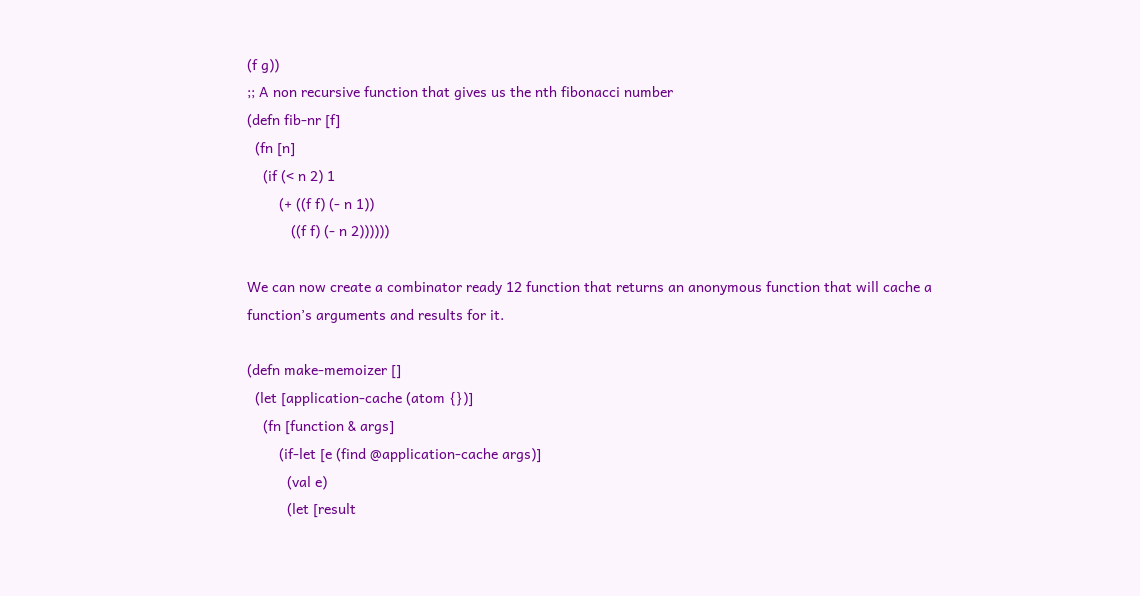(f g))
;; A non recursive function that gives us the nth fibonacci number
(defn fib-nr [f]
  (fn [n]
    (if (< n 2) 1
        (+ ((f f) (- n 1))
           ((f f) (- n 2))))))

We can now create a combinator ready 12 function that returns an anonymous function that will cache a function’s arguments and results for it.

(defn make-memoizer []
  (let [application-cache (atom {})]
    (fn [function & args]
        (if-let [e (find @application-cache args)]
          (val e)
          (let [result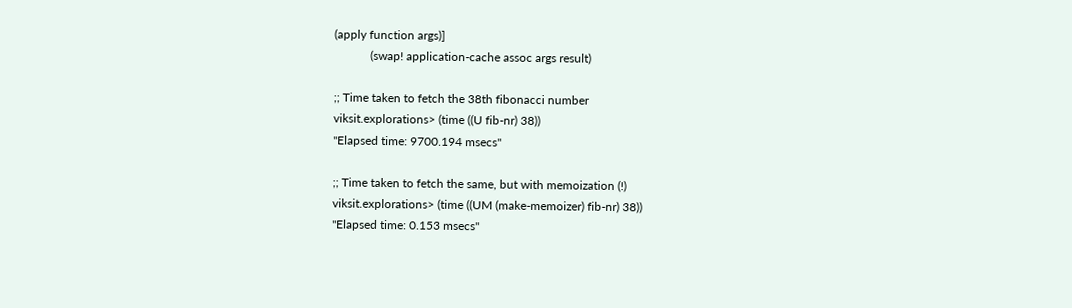(apply function args)]
            (swap! application-cache assoc args result)

;; Time taken to fetch the 38th fibonacci number
viksit.explorations> (time ((U fib-nr) 38))
"Elapsed time: 9700.194 msecs"

;; Time taken to fetch the same, but with memoization (!)
viksit.explorations> (time ((UM (make-memoizer) fib-nr) 38))
"Elapsed time: 0.153 msecs"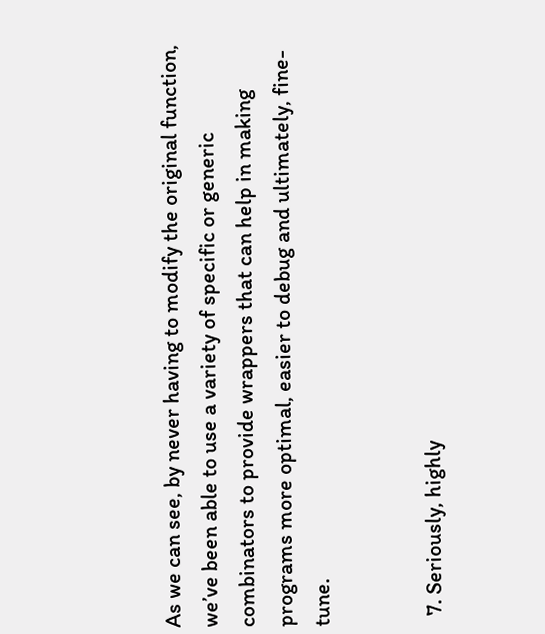As we can see, by never having to modify the original function, we’ve been able to use a variety of specific or generic combinators to provide wrappers that can help in making programs more optimal, easier to debug and ultimately, fine-tune.


  7. Seriously, highly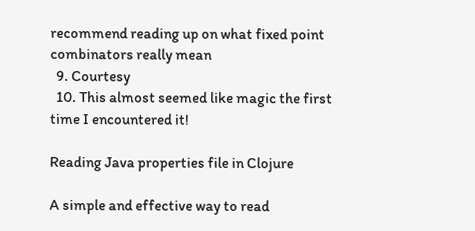recommend reading up on what fixed point combinators really mean
  9. Courtesy
  10. This almost seemed like magic the first time I encountered it!

Reading Java properties file in Clojure

A simple and effective way to read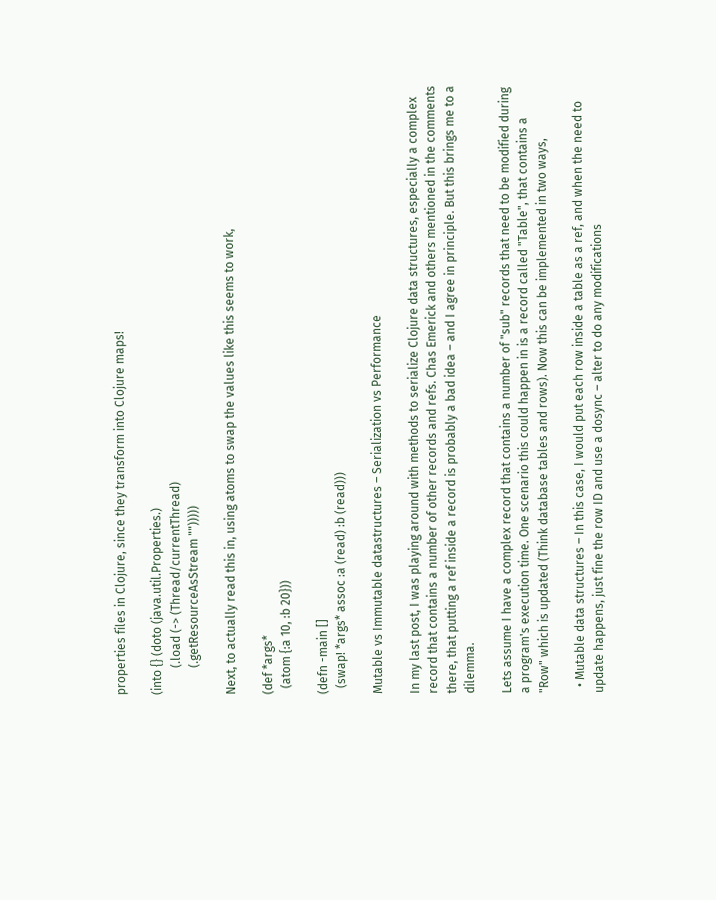properties files in Clojure, since they transform into Clojure maps!

(into {} (doto (java.util.Properties.)
         (.load (-> (Thread/currentThread)
         (.getResourceAsStream "")))))

Next, to actually read this in, using atoms to swap the values like this seems to work,

(def *args*
  (atom {:a 10, :b 20}))

(defn -main []
  (swap! *args* assoc :a (read) :b (read)))

Mutable vs Immutable datastructures – Serialization vs Performance

In my last post, I was playing around with methods to serialize Clojure data structures, especially a complex record that contains a number of other records and refs. Chas Emerick and others mentioned in the comments there, that putting a ref inside a record is probably a bad idea – and I agree in principle. But this brings me to a dilemma.

Lets assume I have a complex record that contains a number of "sub" records that need to be modified during a program's execution time. One scenario this could happen in is a record called "Table", that contains a "Row" which is updated (Think database tables and rows). Now this can be implemented in two ways,

  • Mutable data structures – In this case, I would put each row inside a table as a ref, and when the need to update happens, just fine the row ID and use a dosync – alter to do any modifications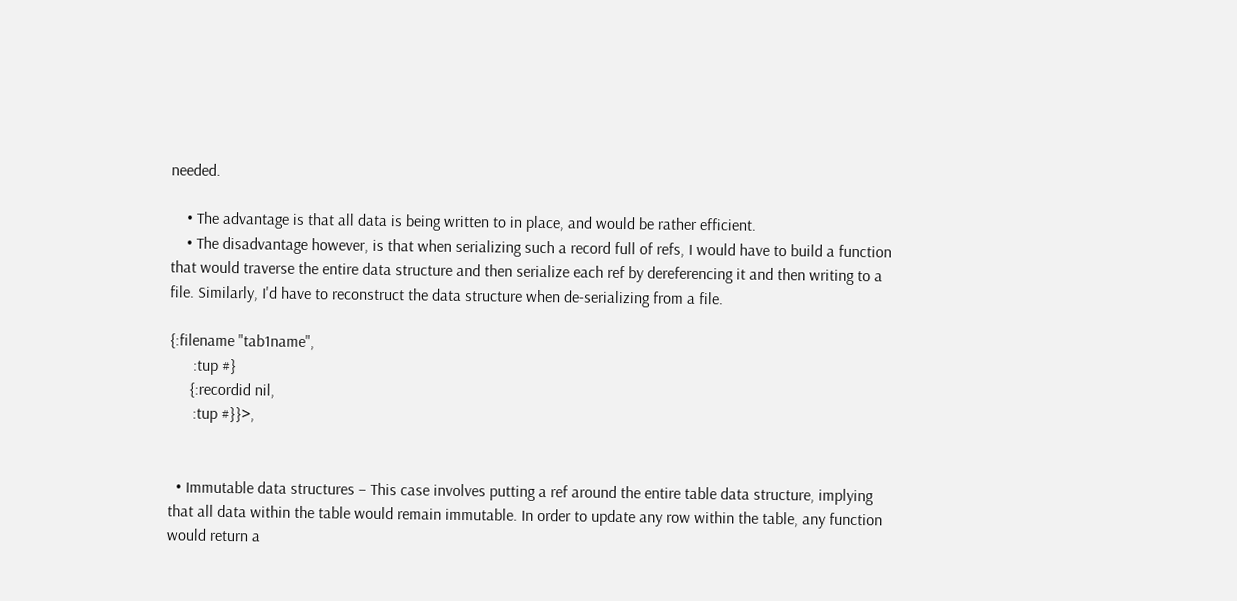needed.

    • The advantage is that all data is being written to in place, and would be rather efficient.
    • The disadvantage however, is that when serializing such a record full of refs, I would have to build a function that would traverse the entire data structure and then serialize each ref by dereferencing it and then writing to a file. Similarly, I'd have to reconstruct the data structure when de-serializing from a file.

{:filename "tab1name",
      :tup #}
     {:recordid nil,
      :tup #}}>,


  • Immutable data structures – This case involves putting a ref around the entire table data structure, implying that all data within the table would remain immutable. In order to update any row within the table, any function would return a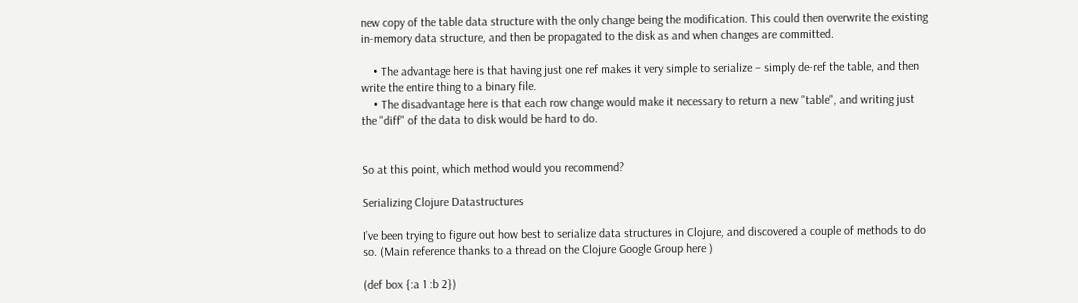new copy of the table data structure with the only change being the modification. This could then overwrite the existing in-memory data structure, and then be propagated to the disk as and when changes are committed.

    • The advantage here is that having just one ref makes it very simple to serialize – simply de-ref the table, and then write the entire thing to a binary file.
    • The disadvantage here is that each row change would make it necessary to return a new "table", and writing just the "diff" of the data to disk would be hard to do.


So at this point, which method would you recommend?

Serializing Clojure Datastructures

I’ve been trying to figure out how best to serialize data structures in Clojure, and discovered a couple of methods to do so. (Main reference thanks to a thread on the Clojure Google Group here )

(def box {:a 1 :b 2})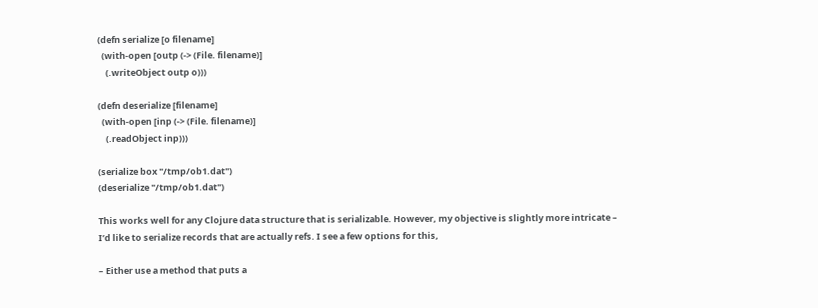(defn serialize [o filename]
  (with-open [outp (-> (File. filename)]
    (.writeObject outp o)))

(defn deserialize [filename]
  (with-open [inp (-> (File. filename)]
    (.readObject inp)))

(serialize box "/tmp/ob1.dat")
(deserialize "/tmp/ob1.dat")

This works well for any Clojure data structure that is serializable. However, my objective is slightly more intricate – I’d like to serialize records that are actually refs. I see a few options for this,

– Either use a method that puts a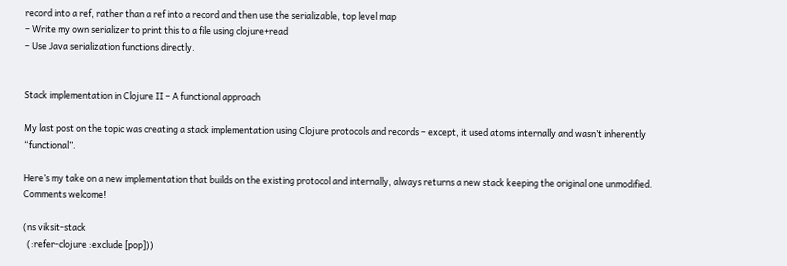record into a ref, rather than a ref into a record and then use the serializable, top level map
– Write my own serializer to print this to a file using clojure+read
– Use Java serialization functions directly.


Stack implementation in Clojure II – A functional approach

My last post on the topic was creating a stack implementation using Clojure protocols and records – except, it used atoms internally and wasn’t inherently “functional”.

Here’s my take on a new implementation that builds on the existing protocol and internally, always returns a new stack keeping the original one unmodified. Comments welcome!

(ns viksit-stack
  (:refer-clojure :exclude [pop]))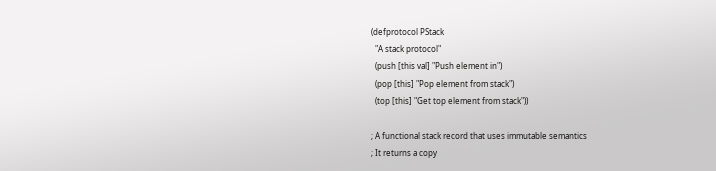(defprotocol PStack
  "A stack protocol"
  (push [this val] "Push element in")
  (pop [this] "Pop element from stack")
  (top [this] "Get top element from stack"))

; A functional stack record that uses immutable semantics
; It returns a copy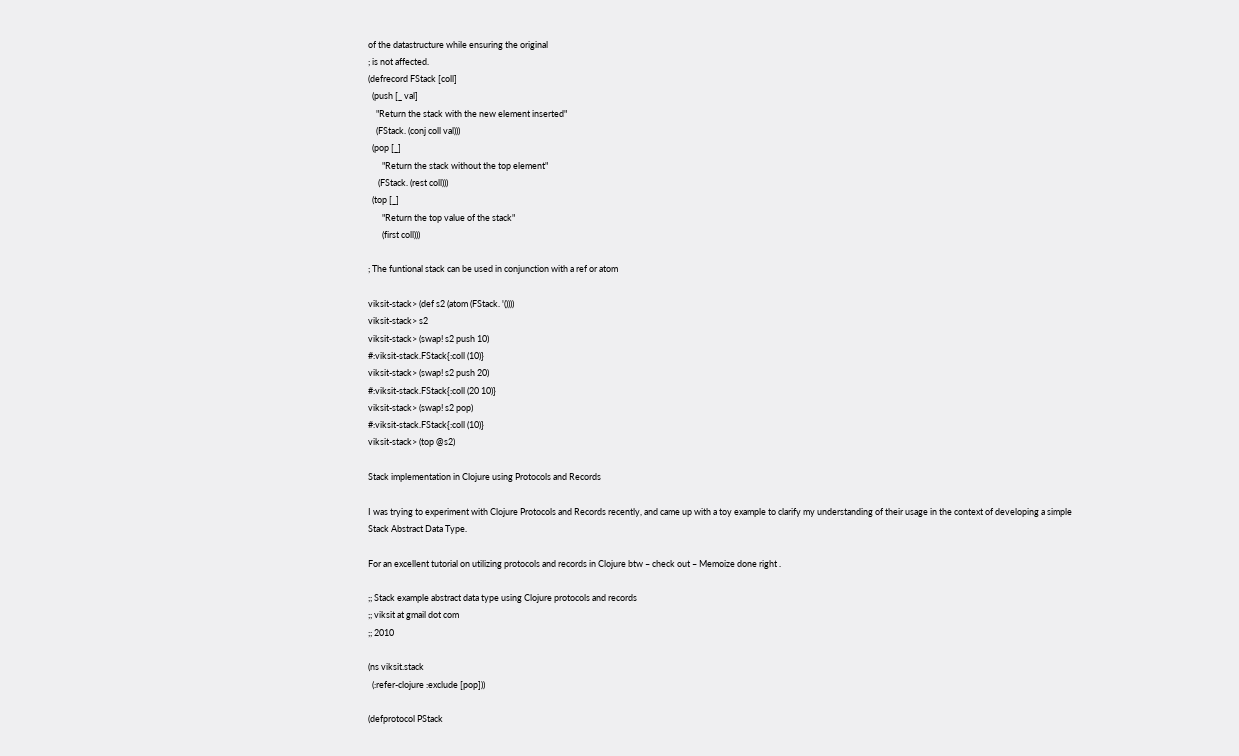of the datastructure while ensuring the original
; is not affected.
(defrecord FStack [coll]
  (push [_ val]
    "Return the stack with the new element inserted"
    (FStack. (conj coll val)))
  (pop [_]
       "Return the stack without the top element"
     (FStack. (rest coll)))
  (top [_]
       "Return the top value of the stack"
       (first coll)))

; The funtional stack can be used in conjunction with a ref or atom

viksit-stack> (def s2 (atom (FStack. '())))
viksit-stack> s2
viksit-stack> (swap! s2 push 10)
#:viksit-stack.FStack{:coll (10)}
viksit-stack> (swap! s2 push 20)
#:viksit-stack.FStack{:coll (20 10)}
viksit-stack> (swap! s2 pop)
#:viksit-stack.FStack{:coll (10)}
viksit-stack> (top @s2)

Stack implementation in Clojure using Protocols and Records

I was trying to experiment with Clojure Protocols and Records recently, and came up with a toy example to clarify my understanding of their usage in the context of developing a simple Stack Abstract Data Type.

For an excellent tutorial on utilizing protocols and records in Clojure btw – check out – Memoize done right .

;; Stack example abstract data type using Clojure protocols and records
;; viksit at gmail dot com
;; 2010

(ns viksit.stack
  (:refer-clojure :exclude [pop]))

(defprotocol PStack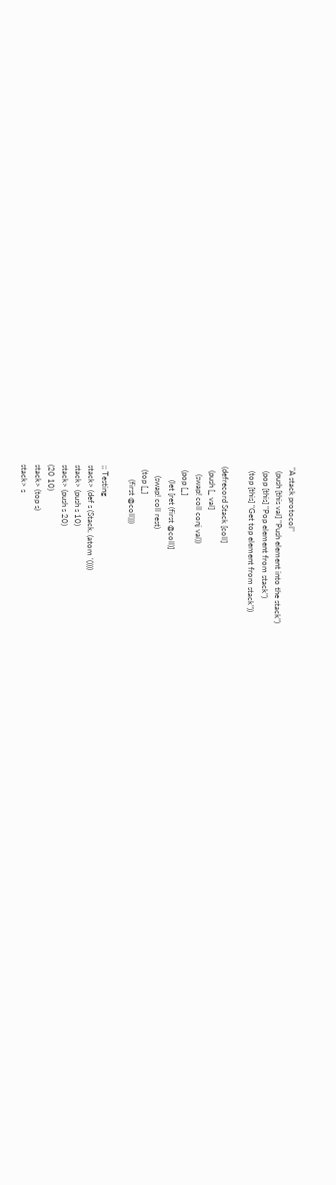"A stack protocol"
  (push [this val] "Push element into the stack")
  (pop [this] "Pop element from stack")
  (top [this] "Get top element from stack"))

(defrecord Stack [coll]
  (push [_ val]
    (swap! coll conj val))
  (pop [_]
       (let [ret (first @coll)]
     (swap! coll rest)
  (top [_]
       (first @coll)))

;; Testing
stack> (def s (Stack. (atom '())))
stack> (push s 10)
stack> (push s 20)
(20 10)
stack> (top s)
stack> s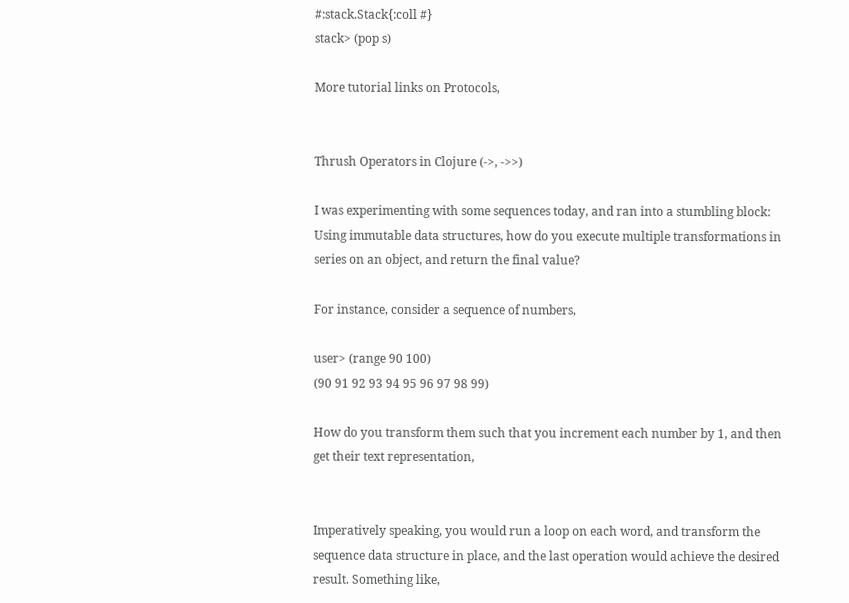#:stack.Stack{:coll #}
stack> (pop s)

More tutorial links on Protocols,


Thrush Operators in Clojure (->, ->>)

I was experimenting with some sequences today, and ran into a stumbling block: Using immutable data structures, how do you execute multiple transformations in series on an object, and return the final value?

For instance, consider a sequence of numbers,

user> (range 90 100)
(90 91 92 93 94 95 96 97 98 99)

How do you transform them such that you increment each number by 1, and then get their text representation,


Imperatively speaking, you would run a loop on each word, and transform the sequence data structure in place, and the last operation would achieve the desired result. Something like,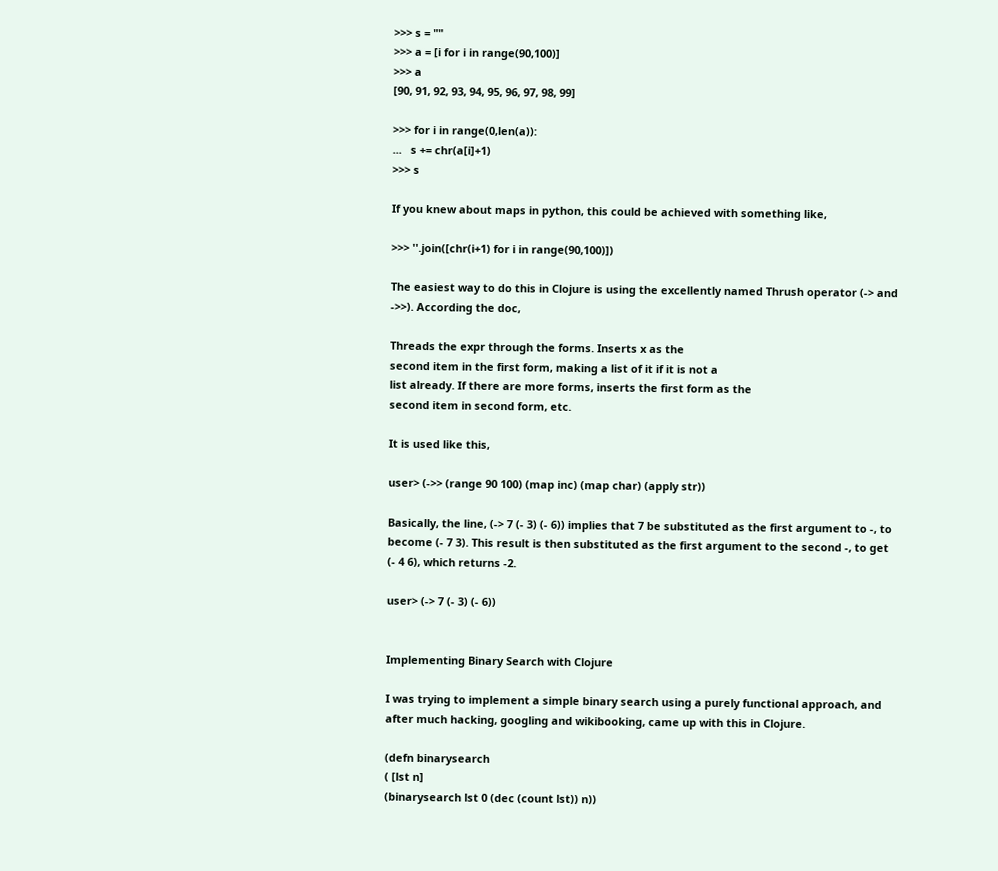>>> s = ""
>>> a = [i for i in range(90,100)]
>>> a
[90, 91, 92, 93, 94, 95, 96, 97, 98, 99]

>>> for i in range(0,len(a)):
...   s += chr(a[i]+1)
>>> s

If you knew about maps in python, this could be achieved with something like,

>>> ''.join([chr(i+1) for i in range(90,100)])

The easiest way to do this in Clojure is using the excellently named Thrush operator (-> and ->>). According the doc,

Threads the expr through the forms. Inserts x as the
second item in the first form, making a list of it if it is not a
list already. If there are more forms, inserts the first form as the
second item in second form, etc.

It is used like this,

user> (->> (range 90 100) (map inc) (map char) (apply str))

Basically, the line, (-> 7 (- 3) (- 6)) implies that 7 be substituted as the first argument to -, to become (- 7 3). This result is then substituted as the first argument to the second -, to get (- 4 6), which returns -2.

user> (-> 7 (- 3) (- 6))


Implementing Binary Search with Clojure

I was trying to implement a simple binary search using a purely functional approach, and after much hacking, googling and wikibooking, came up with this in Clojure.

(defn binarysearch
( [lst n]
(binarysearch lst 0 (dec (count lst)) n))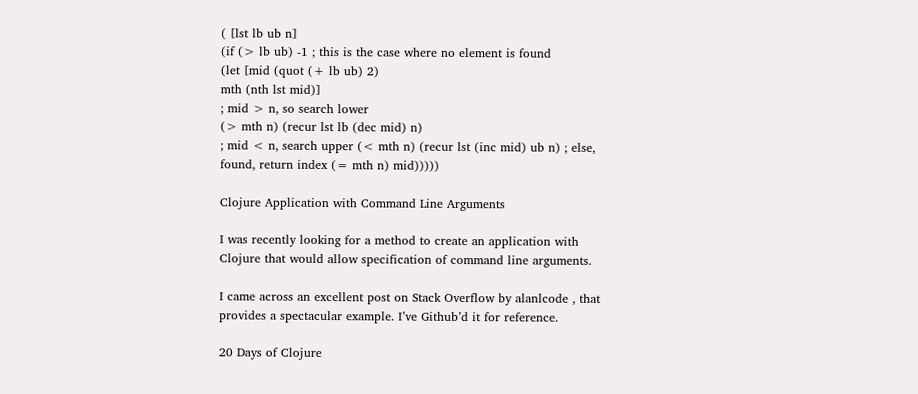( [lst lb ub n]
(if (> lb ub) -1 ; this is the case where no element is found
(let [mid (quot (+ lb ub) 2)
mth (nth lst mid)]
; mid > n, so search lower
(> mth n) (recur lst lb (dec mid) n)
; mid < n, search upper (< mth n) (recur lst (inc mid) ub n) ; else, found, return index (= mth n) mid)))))

Clojure Application with Command Line Arguments

I was recently looking for a method to create an application with Clojure that would allow specification of command line arguments.

I came across an excellent post on Stack Overflow by alanlcode , that provides a spectacular example. I’ve Github’d it for reference.

20 Days of Clojure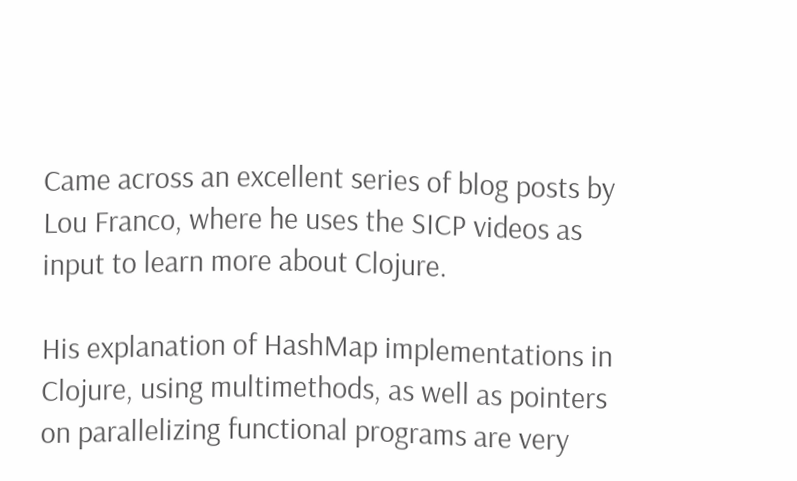Came across an excellent series of blog posts by Lou Franco, where he uses the SICP videos as input to learn more about Clojure.

His explanation of HashMap implementations in Clojure, using multimethods, as well as pointers on parallelizing functional programs are very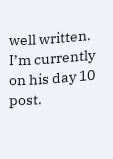well written. I’m currently on his day 10 post.